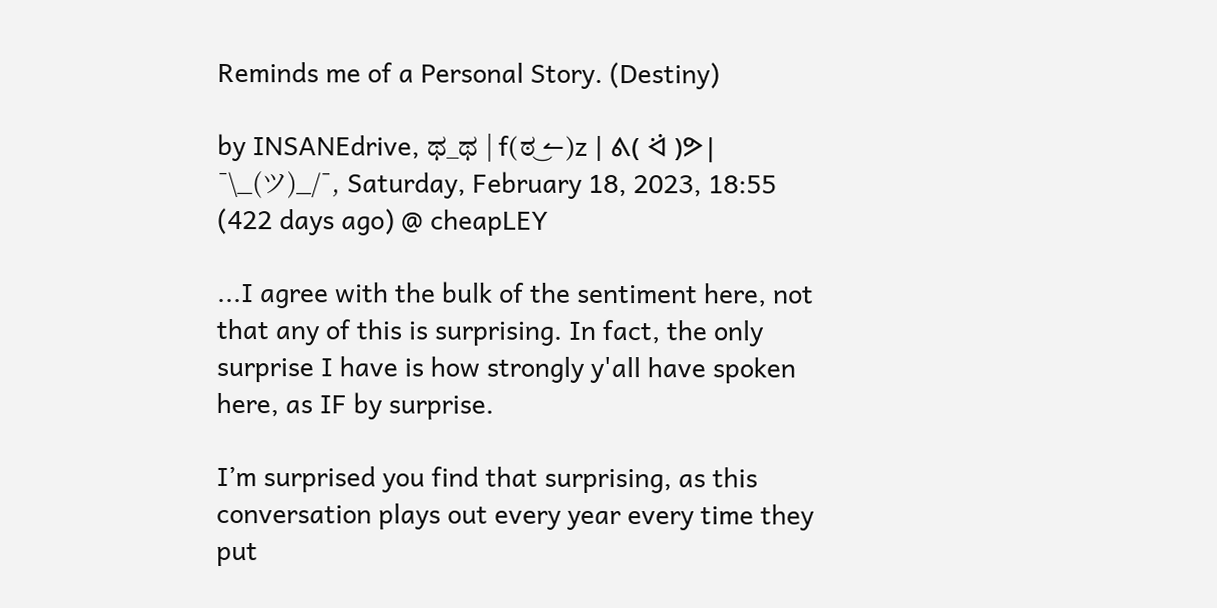Reminds me of a Personal Story. (Destiny)

by INSANEdrive, ಥ_ಥ | f(ಠ‿↼)z | ᕕ( ᐛ )ᕗ| ¯\_(ツ)_/¯, Saturday, February 18, 2023, 18:55 (422 days ago) @ cheapLEY

...I agree with the bulk of the sentiment here, not that any of this is surprising. In fact, the only surprise I have is how strongly y'all have spoken here, as IF by surprise.

I’m surprised you find that surprising, as this conversation plays out every year every time they put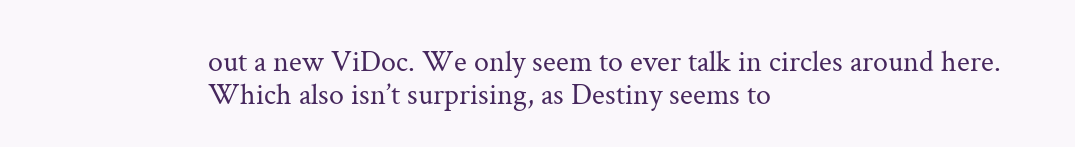out a new ViDoc. We only seem to ever talk in circles around here. Which also isn’t surprising, as Destiny seems to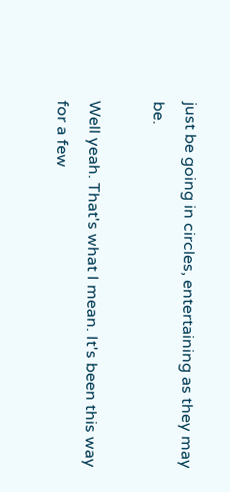just be going in circles, entertaining as they may be.

Well yeah. That's what I mean. It's been this way for a few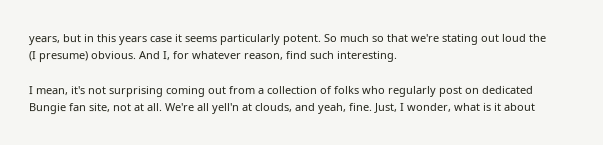years, but in this years case it seems particularly potent. So much so that we're stating out loud the (I presume) obvious. And I, for whatever reason, find such interesting.

I mean, it's not surprising coming out from a collection of folks who regularly post on dedicated Bungie fan site, not at all. We're all yell'n at clouds, and yeah, fine. Just, I wonder, what is it about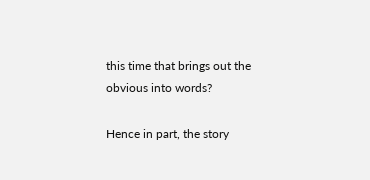this time that brings out the obvious into words?

Hence in part, the story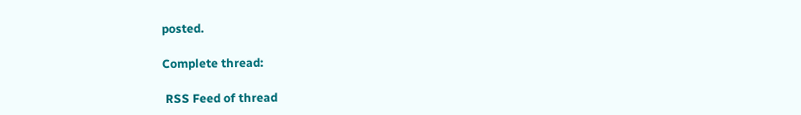posted.

Complete thread:

 RSS Feed of thread